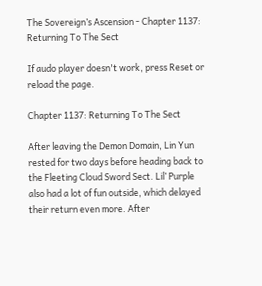The Sovereign’s Ascension - Chapter 1137: Returning To The Sect

If audo player doesn't work, press Reset or reload the page.

Chapter 1137: Returning To The Sect

After leaving the Demon Domain, Lin Yun rested for two days before heading back to the Fleeting Cloud Sword Sect. Lil’ Purple also had a lot of fun outside, which delayed their return even more. After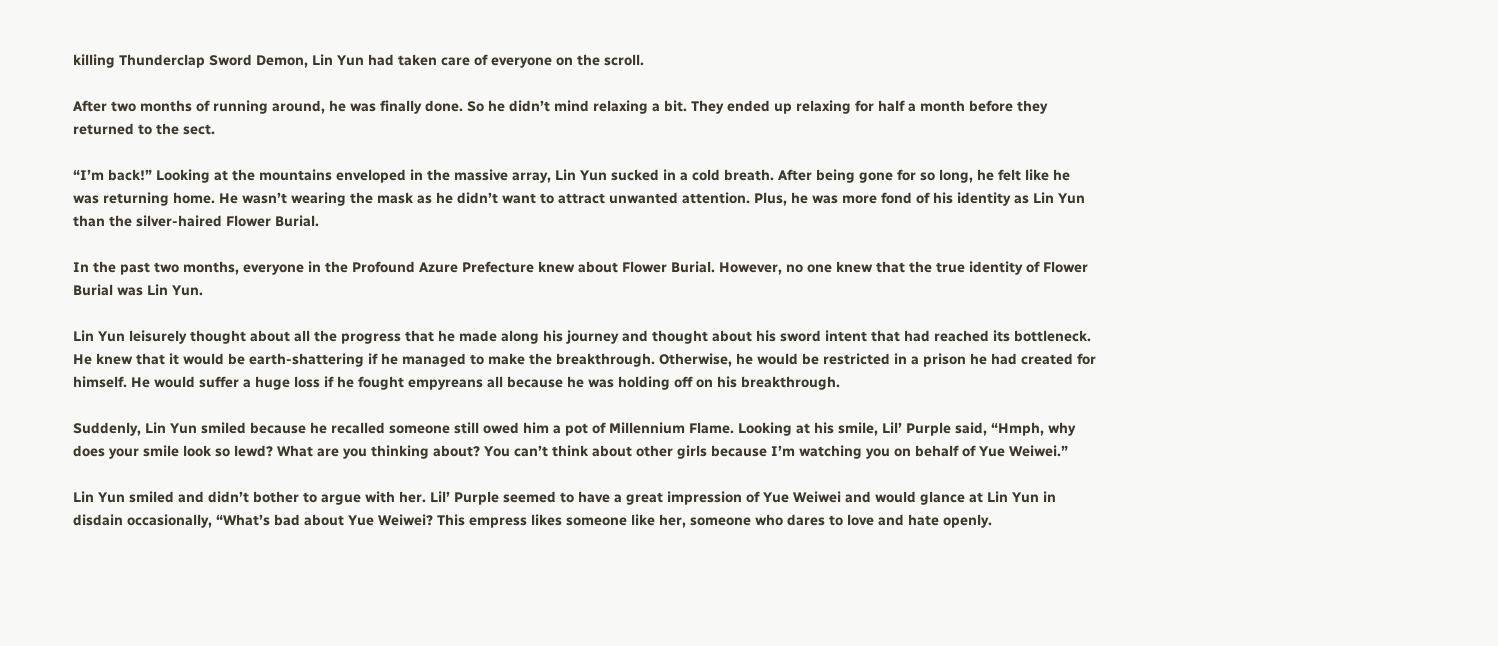killing Thunderclap Sword Demon, Lin Yun had taken care of everyone on the scroll.

After two months of running around, he was finally done. So he didn’t mind relaxing a bit. They ended up relaxing for half a month before they returned to the sect.

“I’m back!” Looking at the mountains enveloped in the massive array, Lin Yun sucked in a cold breath. After being gone for so long, he felt like he was returning home. He wasn’t wearing the mask as he didn’t want to attract unwanted attention. Plus, he was more fond of his identity as Lin Yun than the silver-haired Flower Burial.

In the past two months, everyone in the Profound Azure Prefecture knew about Flower Burial. However, no one knew that the true identity of Flower Burial was Lin Yun.

Lin Yun leisurely thought about all the progress that he made along his journey and thought about his sword intent that had reached its bottleneck. He knew that it would be earth-shattering if he managed to make the breakthrough. Otherwise, he would be restricted in a prison he had created for himself. He would suffer a huge loss if he fought empyreans all because he was holding off on his breakthrough.

Suddenly, Lin Yun smiled because he recalled someone still owed him a pot of Millennium Flame. Looking at his smile, Lil’ Purple said, “Hmph, why does your smile look so lewd? What are you thinking about? You can’t think about other girls because I’m watching you on behalf of Yue Weiwei.”

Lin Yun smiled and didn’t bother to argue with her. Lil’ Purple seemed to have a great impression of Yue Weiwei and would glance at Lin Yun in disdain occasionally, “What’s bad about Yue Weiwei? This empress likes someone like her, someone who dares to love and hate openly.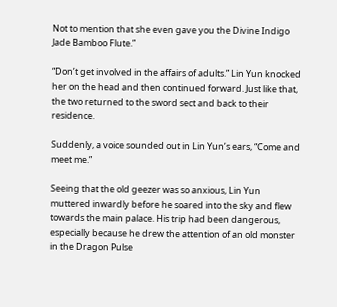Not to mention that she even gave you the Divine Indigo Jade Bamboo Flute.”

“Don’t get involved in the affairs of adults.” Lin Yun knocked her on the head and then continued forward. Just like that, the two returned to the sword sect and back to their residence.

Suddenly, a voice sounded out in Lin Yun’s ears, “Come and meet me.”

Seeing that the old geezer was so anxious, Lin Yun muttered inwardly before he soared into the sky and flew towards the main palace. His trip had been dangerous, especially because he drew the attention of an old monster in the Dragon Pulse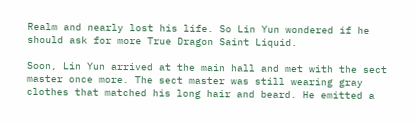Realm and nearly lost his life. So Lin Yun wondered if he should ask for more True Dragon Saint Liquid.

Soon, Lin Yun arrived at the main hall and met with the sect master once more. The sect master was still wearing gray clothes that matched his long hair and beard. He emitted a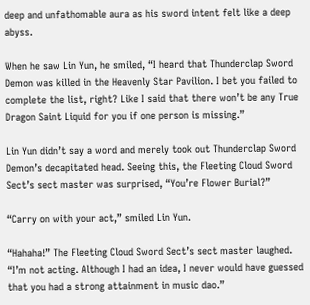deep and unfathomable aura as his sword intent felt like a deep abyss.

When he saw Lin Yun, he smiled, “I heard that Thunderclap Sword Demon was killed in the Heavenly Star Pavilion. I bet you failed to complete the list, right? Like I said that there won’t be any True Dragon Saint Liquid for you if one person is missing.”

Lin Yun didn’t say a word and merely took out Thunderclap Sword Demon’s decapitated head. Seeing this, the Fleeting Cloud Sword Sect’s sect master was surprised, “You’re Flower Burial?”

“Carry on with your act,” smiled Lin Yun.

“Hahaha!” The Fleeting Cloud Sword Sect’s sect master laughed. “I’m not acting. Although I had an idea, I never would have guessed that you had a strong attainment in music dao.”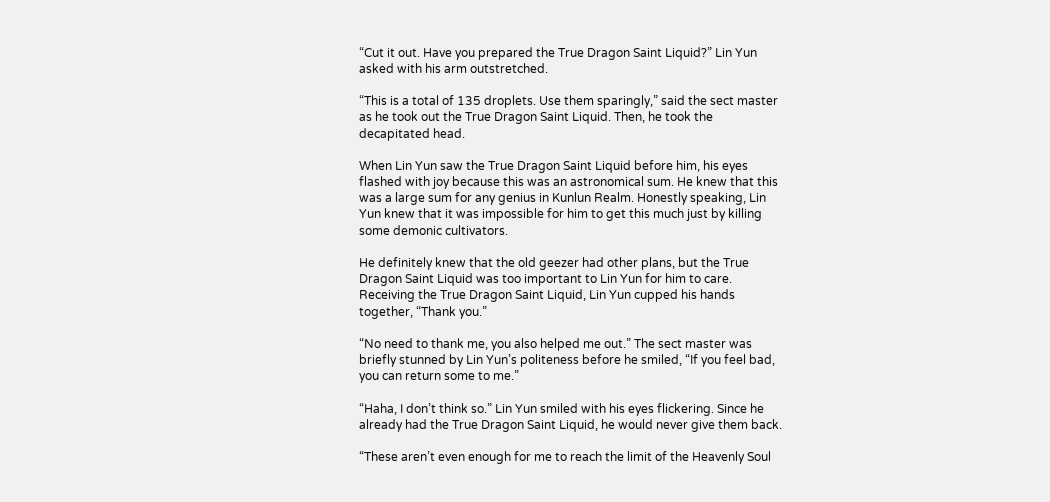“Cut it out. Have you prepared the True Dragon Saint Liquid?” Lin Yun asked with his arm outstretched.

“This is a total of 135 droplets. Use them sparingly,” said the sect master as he took out the True Dragon Saint Liquid. Then, he took the decapitated head.

When Lin Yun saw the True Dragon Saint Liquid before him, his eyes flashed with joy because this was an astronomical sum. He knew that this was a large sum for any genius in Kunlun Realm. Honestly speaking, Lin Yun knew that it was impossible for him to get this much just by killing some demonic cultivators.

He definitely knew that the old geezer had other plans, but the True Dragon Saint Liquid was too important to Lin Yun for him to care. Receiving the True Dragon Saint Liquid, Lin Yun cupped his hands together, “Thank you.”

“No need to thank me, you also helped me out.” The sect master was briefly stunned by Lin Yun’s politeness before he smiled, “If you feel bad, you can return some to me.”

“Haha, I don’t think so.” Lin Yun smiled with his eyes flickering. Since he already had the True Dragon Saint Liquid, he would never give them back.

“These aren’t even enough for me to reach the limit of the Heavenly Soul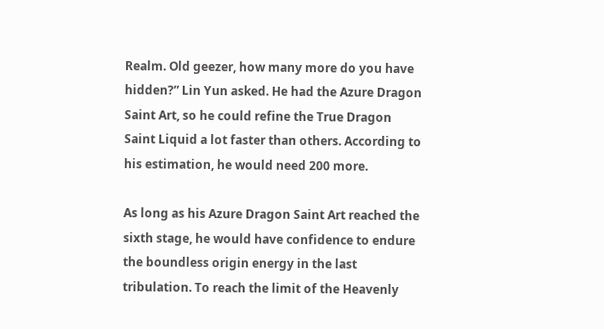Realm. Old geezer, how many more do you have hidden?” Lin Yun asked. He had the Azure Dragon Saint Art, so he could refine the True Dragon Saint Liquid a lot faster than others. According to his estimation, he would need 200 more.

As long as his Azure Dragon Saint Art reached the sixth stage, he would have confidence to endure the boundless origin energy in the last tribulation. To reach the limit of the Heavenly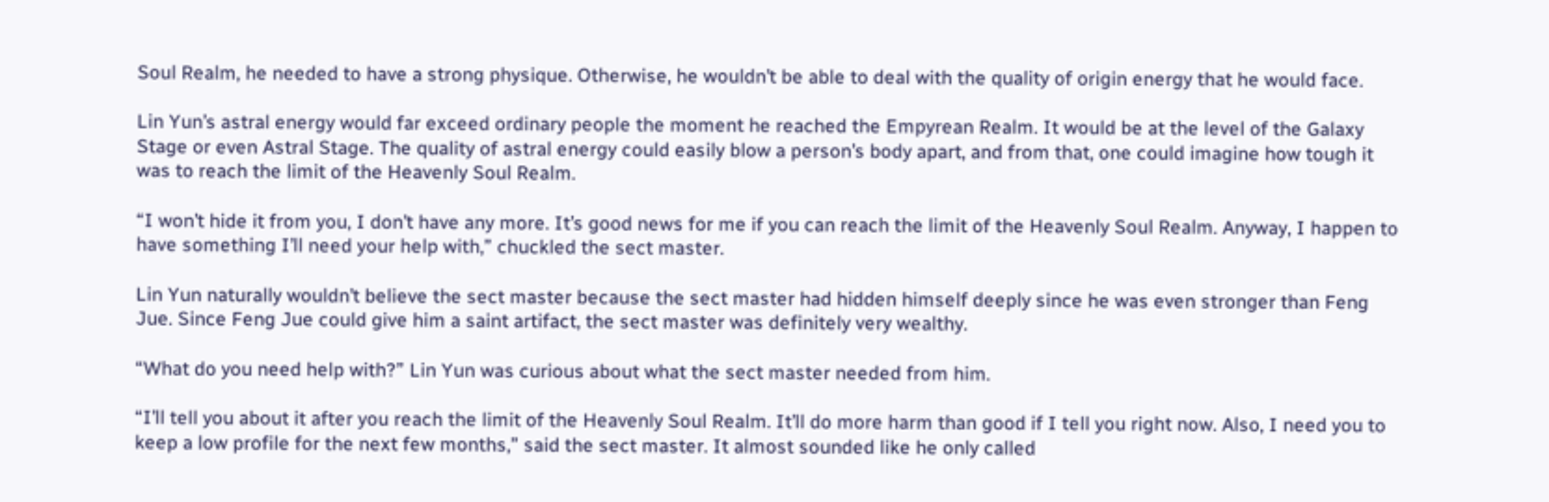Soul Realm, he needed to have a strong physique. Otherwise, he wouldn’t be able to deal with the quality of origin energy that he would face.

Lin Yun’s astral energy would far exceed ordinary people the moment he reached the Empyrean Realm. It would be at the level of the Galaxy Stage or even Astral Stage. The quality of astral energy could easily blow a person’s body apart, and from that, one could imagine how tough it was to reach the limit of the Heavenly Soul Realm.

“I won’t hide it from you, I don’t have any more. It’s good news for me if you can reach the limit of the Heavenly Soul Realm. Anyway, I happen to have something I’ll need your help with,” chuckled the sect master.

Lin Yun naturally wouldn’t believe the sect master because the sect master had hidden himself deeply since he was even stronger than Feng Jue. Since Feng Jue could give him a saint artifact, the sect master was definitely very wealthy.

“What do you need help with?” Lin Yun was curious about what the sect master needed from him.

“I’ll tell you about it after you reach the limit of the Heavenly Soul Realm. It’ll do more harm than good if I tell you right now. Also, I need you to keep a low profile for the next few months,” said the sect master. It almost sounded like he only called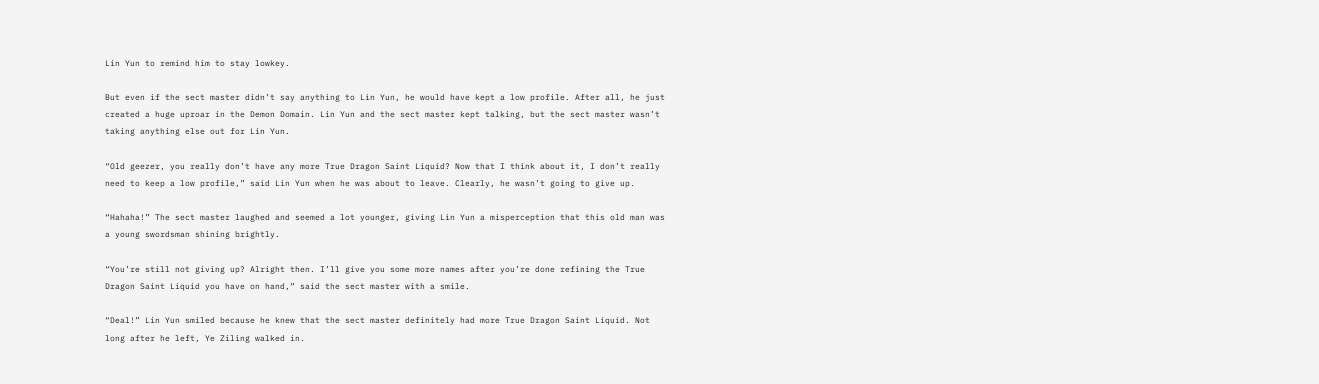Lin Yun to remind him to stay lowkey.

But even if the sect master didn’t say anything to Lin Yun, he would have kept a low profile. After all, he just created a huge uproar in the Demon Domain. Lin Yun and the sect master kept talking, but the sect master wasn’t taking anything else out for Lin Yun.

“Old geezer, you really don’t have any more True Dragon Saint Liquid? Now that I think about it, I don’t really need to keep a low profile,” said Lin Yun when he was about to leave. Clearly, he wasn’t going to give up.

“Hahaha!” The sect master laughed and seemed a lot younger, giving Lin Yun a misperception that this old man was a young swordsman shining brightly.

“You’re still not giving up? Alright then. I’ll give you some more names after you’re done refining the True Dragon Saint Liquid you have on hand,” said the sect master with a smile.

“Deal!” Lin Yun smiled because he knew that the sect master definitely had more True Dragon Saint Liquid. Not long after he left, Ye Ziling walked in.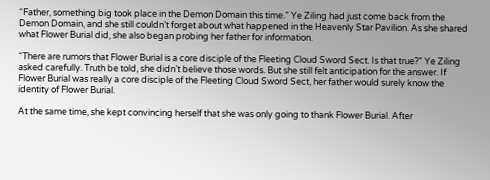“Father, something big took place in the Demon Domain this time.” Ye Ziling had just come back from the Demon Domain, and she still couldn’t forget about what happened in the Heavenly Star Pavilion. As she shared what Flower Burial did, she also began probing her father for information.

“There are rumors that Flower Burial is a core disciple of the Fleeting Cloud Sword Sect. Is that true?” Ye Ziling asked carefully. Truth be told, she didn’t believe those words. But she still felt anticipation for the answer. If Flower Burial was really a core disciple of the Fleeting Cloud Sword Sect, her father would surely know the identity of Flower Burial.

At the same time, she kept convincing herself that she was only going to thank Flower Burial. After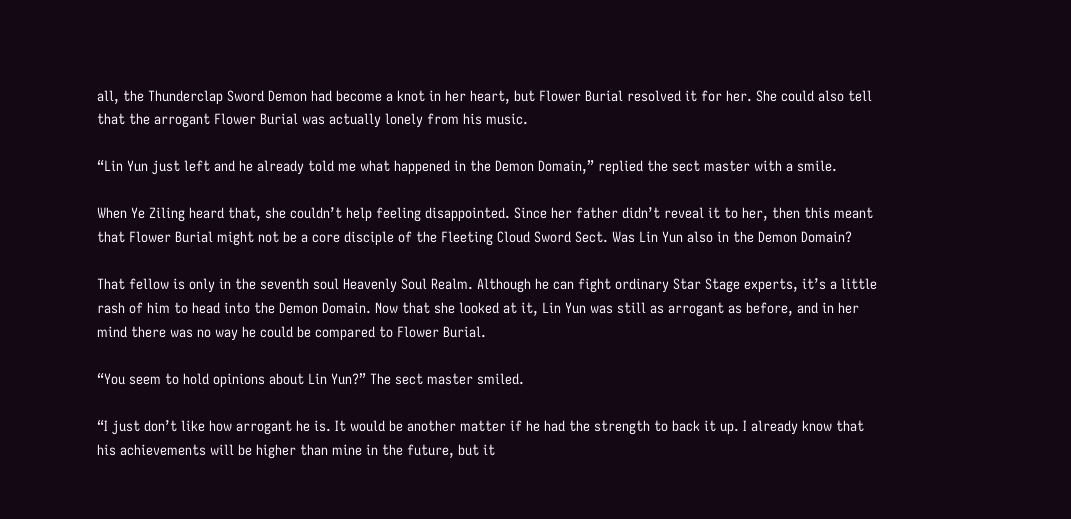all, the Thunderclap Sword Demon had become a knot in her heart, but Flower Burial resolved it for her. She could also tell that the arrogant Flower Burial was actually lonely from his music.

“Lin Yun just left and he already told me what happened in the Demon Domain,” replied the sect master with a smile.

When Ye Ziling heard that, she couldn’t help feeling disappointed. Since her father didn’t reveal it to her, then this meant that Flower Burial might not be a core disciple of the Fleeting Cloud Sword Sect. Was Lin Yun also in the Demon Domain?

That fellow is only in the seventh soul Heavenly Soul Realm. Although he can fight ordinary Star Stage experts, it’s a little rash of him to head into the Demon Domain. Now that she looked at it, Lin Yun was still as arrogant as before, and in her mind there was no way he could be compared to Flower Burial.

“You seem to hold opinions about Lin Yun?” The sect master smiled.

“I just don’t like how arrogant he is. It would be another matter if he had the strength to back it up. I already know that his achievements will be higher than mine in the future, but it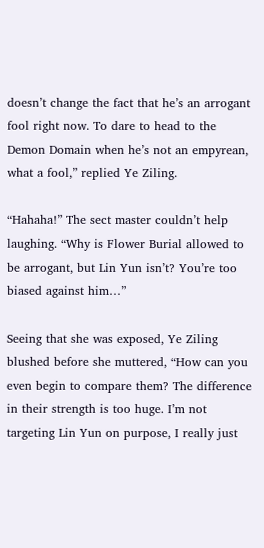doesn’t change the fact that he’s an arrogant fool right now. To dare to head to the Demon Domain when he’s not an empyrean, what a fool,” replied Ye Ziling.

“Hahaha!” The sect master couldn’t help laughing. “Why is Flower Burial allowed to be arrogant, but Lin Yun isn’t? You’re too biased against him…”

Seeing that she was exposed, Ye Ziling blushed before she muttered, “How can you even begin to compare them? The difference in their strength is too huge. I’m not targeting Lin Yun on purpose, I really just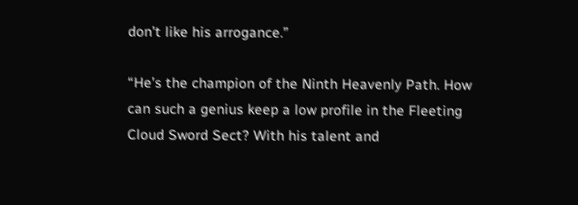don’t like his arrogance.”

“He’s the champion of the Ninth Heavenly Path. How can such a genius keep a low profile in the Fleeting Cloud Sword Sect? With his talent and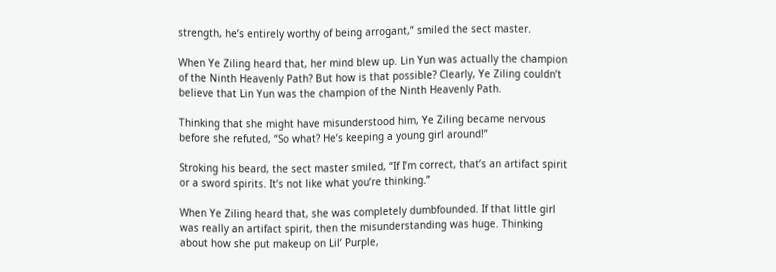strength, he’s entirely worthy of being arrogant,” smiled the sect master.

When Ye Ziling heard that, her mind blew up. Lin Yun was actually the champion of the Ninth Heavenly Path? But how is that possible? Clearly, Ye Ziling couldn’t believe that Lin Yun was the champion of the Ninth Heavenly Path.

Thinking that she might have misunderstood him, Ye Ziling became nervous before she refuted, “So what? He’s keeping a young girl around!”

Stroking his beard, the sect master smiled, “If I’m correct, that’s an artifact spirit or a sword spirits. It’s not like what you’re thinking.”

When Ye Ziling heard that, she was completely dumbfounded. If that little girl was really an artifact spirit, then the misunderstanding was huge. Thinking about how she put makeup on Lil’ Purple,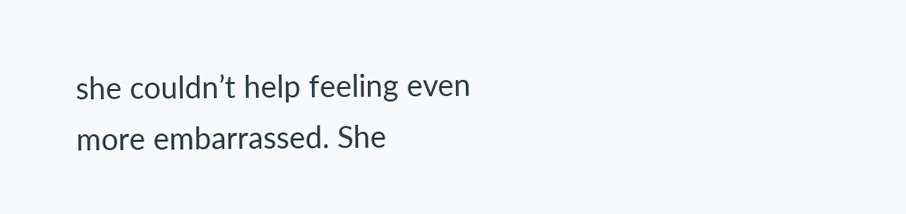she couldn’t help feeling even more embarrassed. She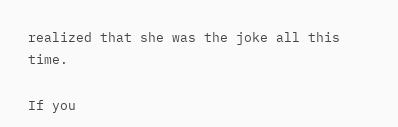realized that she was the joke all this time.

If you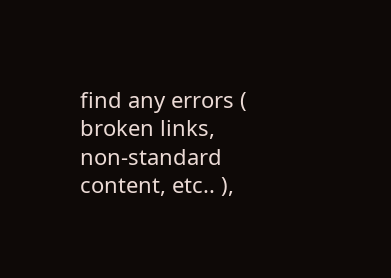find any errors ( broken links, non-standard content, etc.. ),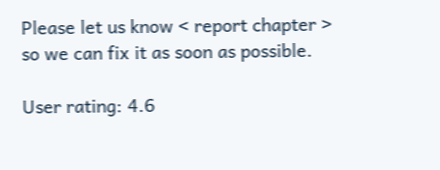Please let us know < report chapter > so we can fix it as soon as possible.

User rating: 4.6